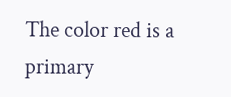The color red is a primary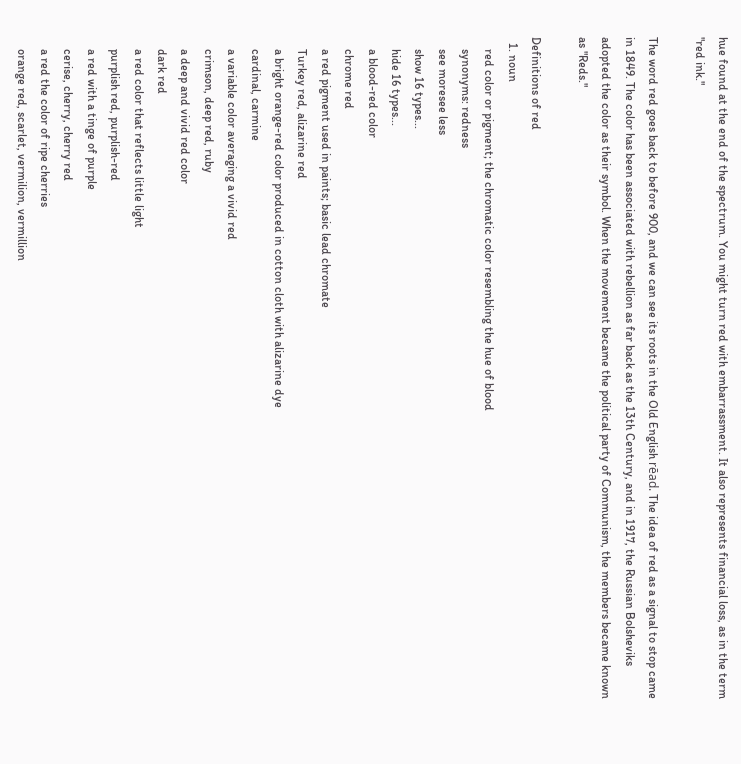hue found at the end of the spectrum. You might turn red with embarrassment. It also represents financial loss, as in the term "red ink."

The word red goes back to before 900, and we can see its roots in the Old English rēad. The idea of red as a signal to stop came in 1849. The color has been associated with rebellion as far back as the 13th Century, and in 1917, the Russian Bolsheviks adopted the color as their symbol. When the movement became the political party of Communism, the members became known as "Reds."

Definitions of red
  1. noun
    red color or pigment; the chromatic color resembling the hue of blood
    synonyms: redness
    see moresee less
    show 16 types...
    hide 16 types...
    a blood-red color
    chrome red
    a red pigment used in paints; basic lead chromate
    Turkey red, alizarine red
    a bright orange-red color produced in cotton cloth with alizarine dye
    cardinal, carmine
    a variable color averaging a vivid red
    crimson, deep red, ruby
    a deep and vivid red color
    dark red
    a red color that reflects little light
    purplish red, purplish-red
    a red with a tinge of purple
    cerise, cherry, cherry red
    a red the color of ripe cherries
    orange red, scarlet, vermilion, vermillion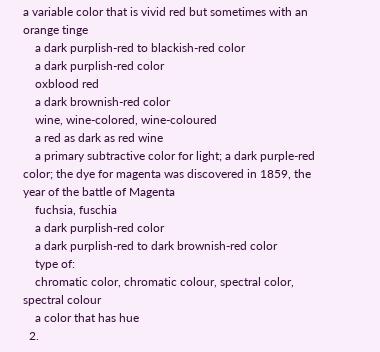a variable color that is vivid red but sometimes with an orange tinge
    a dark purplish-red to blackish-red color
    a dark purplish-red color
    oxblood red
    a dark brownish-red color
    wine, wine-colored, wine-coloured
    a red as dark as red wine
    a primary subtractive color for light; a dark purple-red color; the dye for magenta was discovered in 1859, the year of the battle of Magenta
    fuchsia, fuschia
    a dark purplish-red color
    a dark purplish-red to dark brownish-red color
    type of:
    chromatic color, chromatic colour, spectral color, spectral colour
    a color that has hue
  2.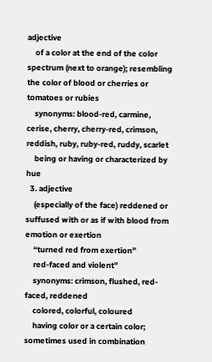adjective
    of a color at the end of the color spectrum (next to orange); resembling the color of blood or cherries or tomatoes or rubies
    synonyms: blood-red, carmine, cerise, cherry, cherry-red, crimson, reddish, ruby, ruby-red, ruddy, scarlet
    being or having or characterized by hue
  3. adjective
    (especially of the face) reddened or suffused with or as if with blood from emotion or exertion
    “turned red from exertion”
    red-faced and violent”
    synonyms: crimson, flushed, red-faced, reddened
    colored, colorful, coloured
    having color or a certain color; sometimes used in combination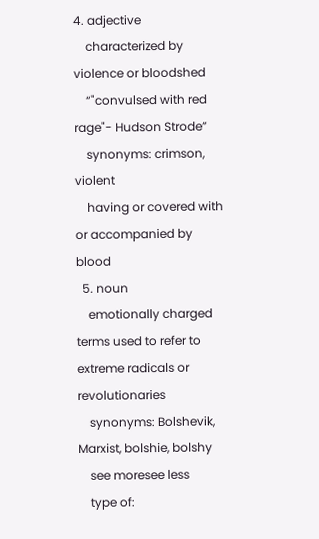4. adjective
    characterized by violence or bloodshed
    “"convulsed with red rage"- Hudson Strode”
    synonyms: crimson, violent
    having or covered with or accompanied by blood
  5. noun
    emotionally charged terms used to refer to extreme radicals or revolutionaries
    synonyms: Bolshevik, Marxist, bolshie, bolshy
    see moresee less
    type of: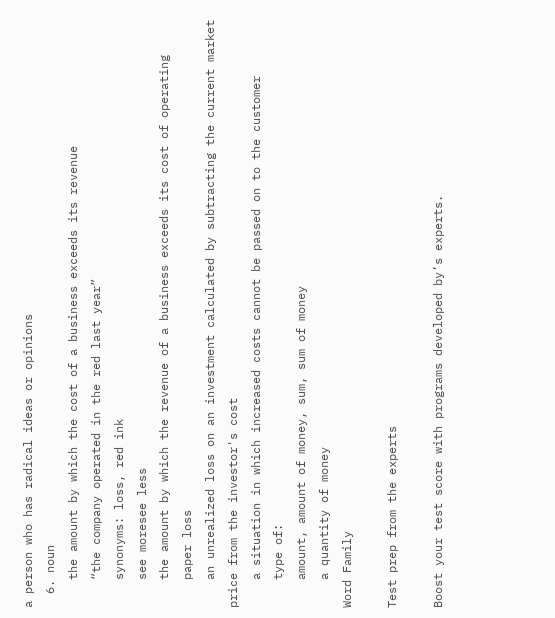a person who has radical ideas or opinions
  6. noun
    the amount by which the cost of a business exceeds its revenue
    “the company operated in the red last year”
    synonyms: loss, red ink
    see moresee less
    the amount by which the revenue of a business exceeds its cost of operating
    paper loss
    an unrealized loss on an investment calculated by subtracting the current market price from the investor's cost
    a situation in which increased costs cannot be passed on to the customer
    type of:
    amount, amount of money, sum, sum of money
    a quantity of money
Word Family

Test prep from the experts

Boost your test score with programs developed by’s experts.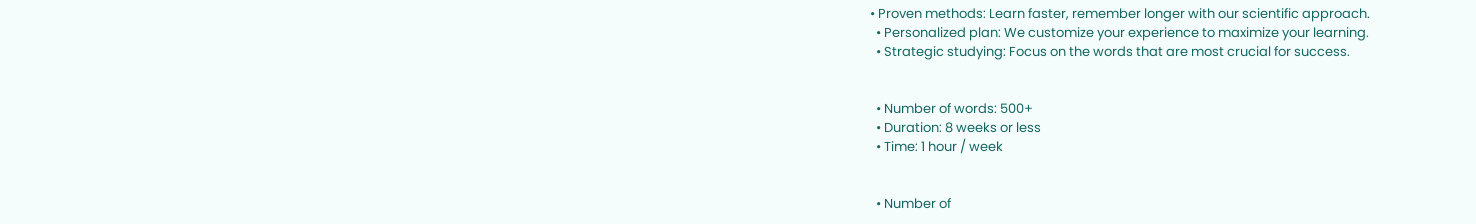• Proven methods: Learn faster, remember longer with our scientific approach.
  • Personalized plan: We customize your experience to maximize your learning.
  • Strategic studying: Focus on the words that are most crucial for success.


  • Number of words: 500+
  • Duration: 8 weeks or less
  • Time: 1 hour / week


  • Number of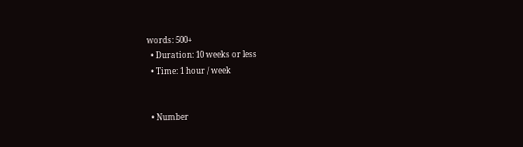words: 500+
  • Duration: 10 weeks or less
  • Time: 1 hour / week


  • Number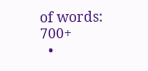of words: 700+
  •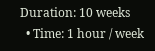Duration: 10 weeks
  • Time: 1 hour / week